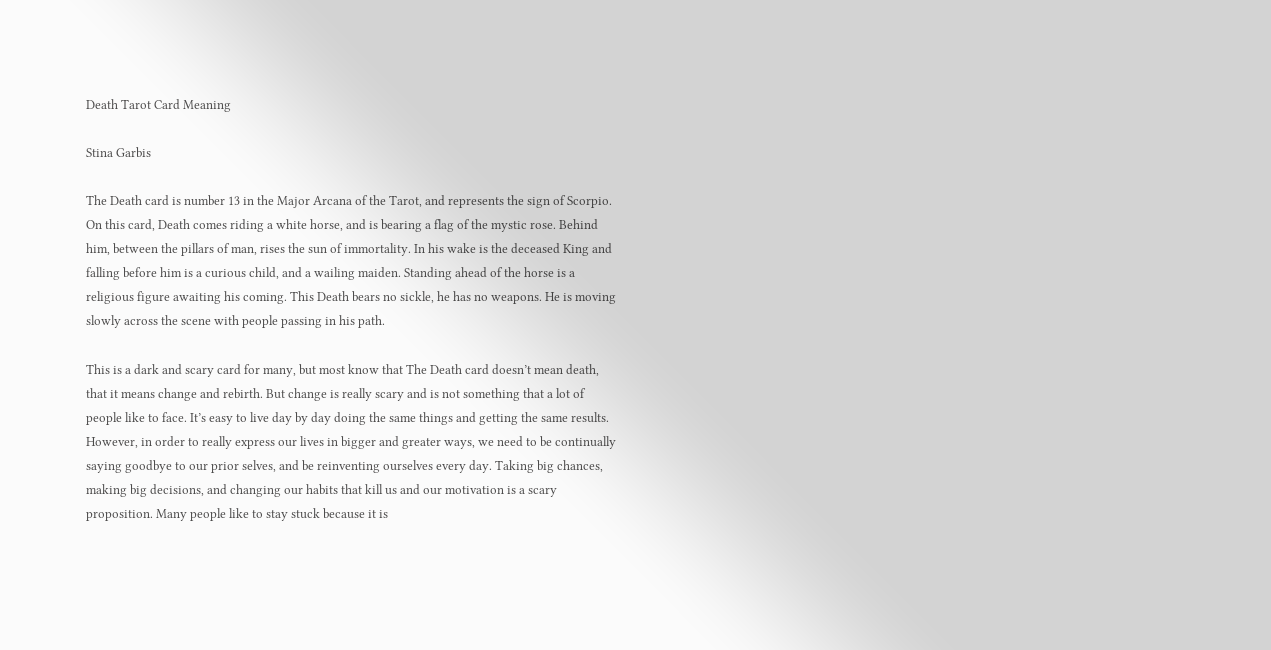Death Tarot Card Meaning

Stina Garbis

The Death card is number 13 in the Major Arcana of the Tarot, and represents the sign of Scorpio. On this card, Death comes riding a white horse, and is bearing a flag of the mystic rose. Behind him, between the pillars of man, rises the sun of immortality. In his wake is the deceased King and falling before him is a curious child, and a wailing maiden. Standing ahead of the horse is a religious figure awaiting his coming. This Death bears no sickle, he has no weapons. He is moving slowly across the scene with people passing in his path.

This is a dark and scary card for many, but most know that The Death card doesn’t mean death, that it means change and rebirth. But change is really scary and is not something that a lot of people like to face. It’s easy to live day by day doing the same things and getting the same results.  However, in order to really express our lives in bigger and greater ways, we need to be continually saying goodbye to our prior selves, and be reinventing ourselves every day. Taking big chances, making big decisions, and changing our habits that kill us and our motivation is a scary proposition. Many people like to stay stuck because it is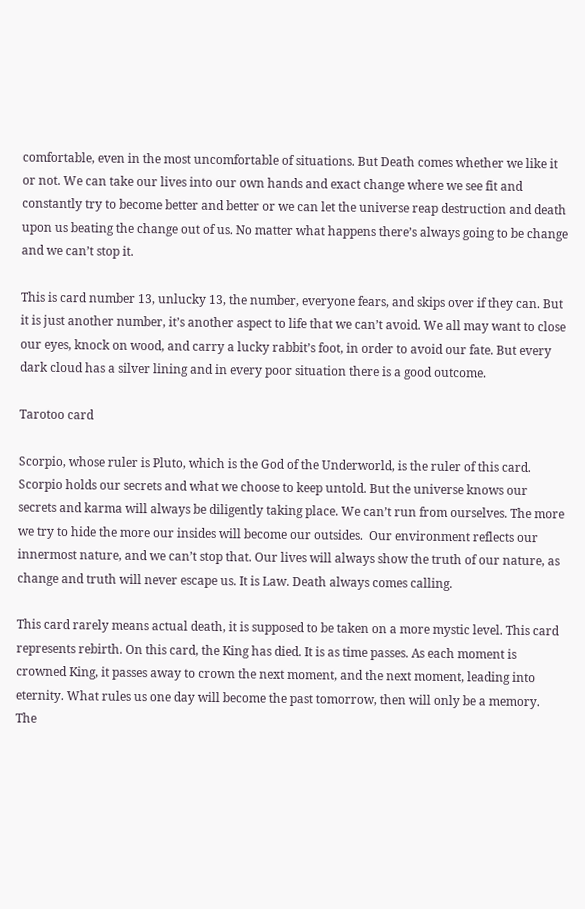comfortable, even in the most uncomfortable of situations. But Death comes whether we like it or not. We can take our lives into our own hands and exact change where we see fit and constantly try to become better and better or we can let the universe reap destruction and death upon us beating the change out of us. No matter what happens there’s always going to be change and we can’t stop it.

This is card number 13, unlucky 13, the number, everyone fears, and skips over if they can. But it is just another number, it’s another aspect to life that we can’t avoid. We all may want to close our eyes, knock on wood, and carry a lucky rabbit’s foot, in order to avoid our fate. But every dark cloud has a silver lining and in every poor situation there is a good outcome.

Tarotoo card

Scorpio, whose ruler is Pluto, which is the God of the Underworld, is the ruler of this card. Scorpio holds our secrets and what we choose to keep untold. But the universe knows our secrets and karma will always be diligently taking place. We can’t run from ourselves. The more we try to hide the more our insides will become our outsides.  Our environment reflects our innermost nature, and we can’t stop that. Our lives will always show the truth of our nature, as change and truth will never escape us. It is Law. Death always comes calling.

This card rarely means actual death, it is supposed to be taken on a more mystic level. This card represents rebirth. On this card, the King has died. It is as time passes. As each moment is crowned King, it passes away to crown the next moment, and the next moment, leading into eternity. What rules us one day will become the past tomorrow, then will only be a memory. The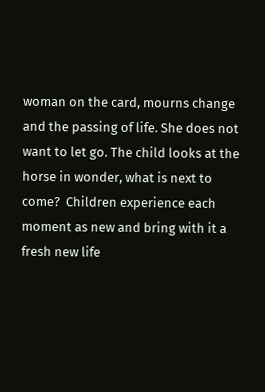woman on the card, mourns change and the passing of life. She does not want to let go. The child looks at the horse in wonder, what is next to come?  Children experience each moment as new and bring with it a fresh new life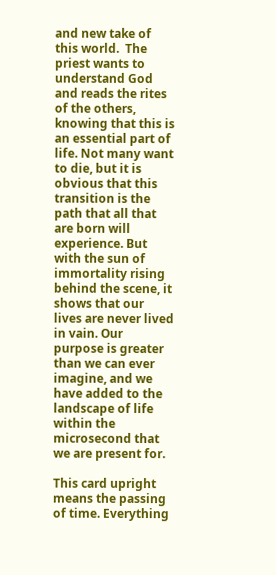and new take of this world.  The priest wants to understand God and reads the rites of the others, knowing that this is an essential part of life. Not many want to die, but it is obvious that this transition is the path that all that are born will experience. But with the sun of immortality rising behind the scene, it shows that our lives are never lived in vain. Our purpose is greater than we can ever imagine, and we have added to the landscape of life within the microsecond that we are present for.

This card upright means the passing of time. Everything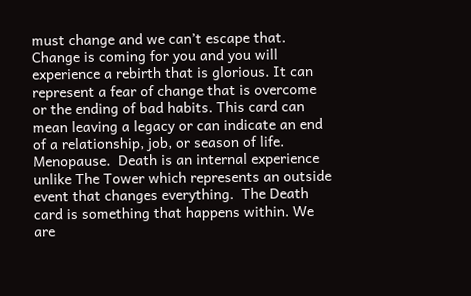must change and we can’t escape that. Change is coming for you and you will experience a rebirth that is glorious. It can represent a fear of change that is overcome or the ending of bad habits. This card can mean leaving a legacy or can indicate an end of a relationship, job, or season of life. Menopause.  Death is an internal experience unlike The Tower which represents an outside event that changes everything.  The Death card is something that happens within. We are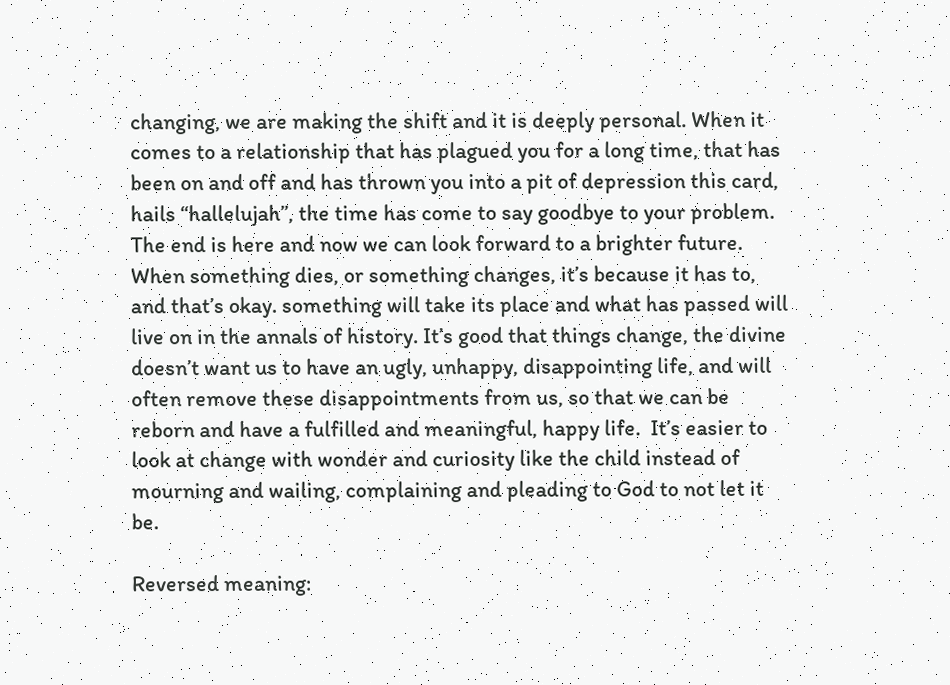changing, we are making the shift and it is deeply personal. When it comes to a relationship that has plagued you for a long time, that has been on and off and has thrown you into a pit of depression this card, hails “hallelujah”, the time has come to say goodbye to your problem. The end is here and now we can look forward to a brighter future. When something dies, or something changes, it’s because it has to, and that’s okay. something will take its place and what has passed will live on in the annals of history. It’s good that things change, the divine doesn’t want us to have an ugly, unhappy, disappointing life, and will often remove these disappointments from us, so that we can be reborn and have a fulfilled and meaningful, happy life.  It’s easier to look at change with wonder and curiosity like the child instead of mourning and wailing, complaining and pleading to God to not let it be.

Reversed meaning: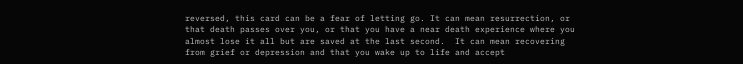reversed, this card can be a fear of letting go. It can mean resurrection, or that death passes over you, or that you have a near death experience where you almost lose it all but are saved at the last second.  It can mean recovering from grief or depression and that you wake up to life and accept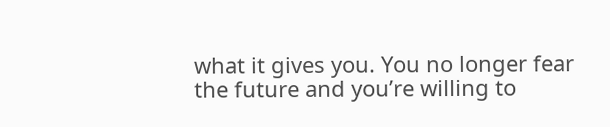what it gives you. You no longer fear the future and you’re willing to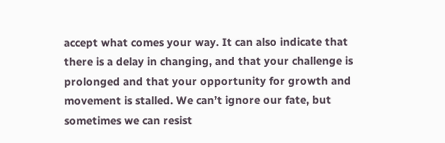accept what comes your way. It can also indicate that there is a delay in changing, and that your challenge is prolonged and that your opportunity for growth and movement is stalled. We can’t ignore our fate, but sometimes we can resist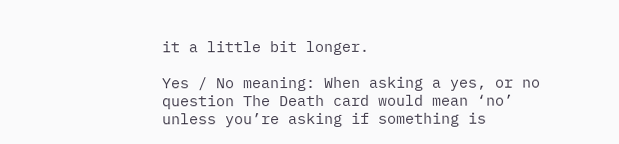it a little bit longer.

Yes / No meaning: When asking a yes, or no question The Death card would mean ‘no’ unless you’re asking if something is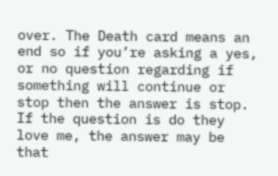over. The Death card means an end so if you’re asking a yes, or no question regarding if something will continue or stop then the answer is stop. If the question is do they love me, the answer may be that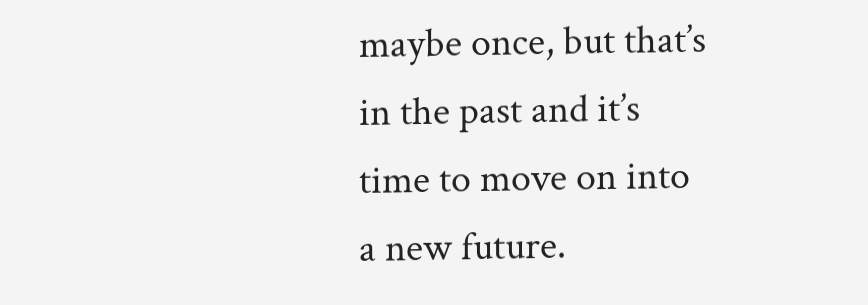maybe once, but that’s in the past and it’s time to move on into a new future.